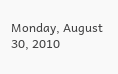Monday, August 30, 2010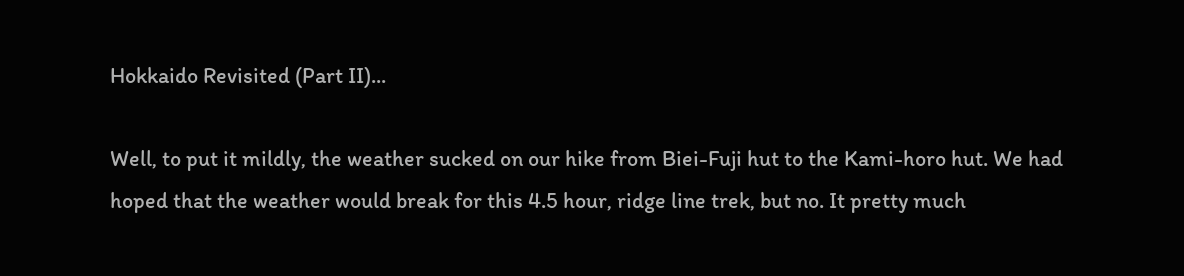Hokkaido Revisited (Part II)...

Well, to put it mildly, the weather sucked on our hike from Biei-Fuji hut to the Kami-horo hut. We had hoped that the weather would break for this 4.5 hour, ridge line trek, but no. It pretty much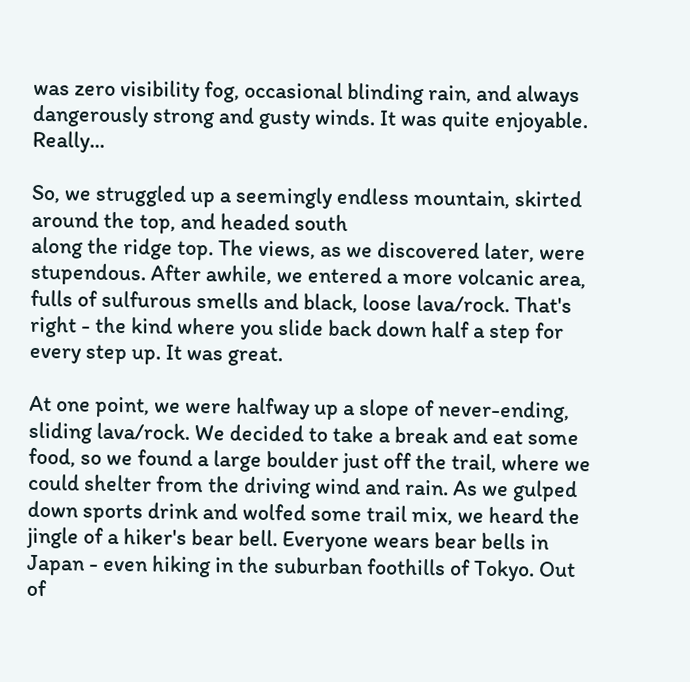was zero visibility fog, occasional blinding rain, and always dangerously strong and gusty winds. It was quite enjoyable. Really...

So, we struggled up a seemingly endless mountain, skirted around the top, and headed south
along the ridge top. The views, as we discovered later, were stupendous. After awhile, we entered a more volcanic area, fulls of sulfurous smells and black, loose lava/rock. That's right - the kind where you slide back down half a step for every step up. It was great.

At one point, we were halfway up a slope of never-ending, sliding lava/rock. We decided to take a break and eat some food, so we found a large boulder just off the trail, where we could shelter from the driving wind and rain. As we gulped down sports drink and wolfed some trail mix, we heard the jingle of a hiker's bear bell. Everyone wears bear bells in Japan - even hiking in the suburban foothills of Tokyo. Out of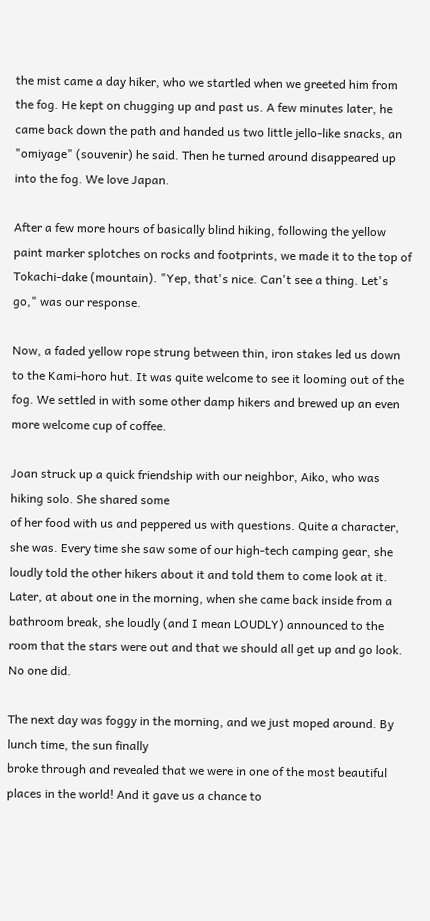the mist came a day hiker, who we startled when we greeted him from the fog. He kept on chugging up and past us. A few minutes later, he came back down the path and handed us two little jello-like snacks, an "omiyage" (souvenir) he said. Then he turned around disappeared up into the fog. We love Japan.

After a few more hours of basically blind hiking, following the yellow paint marker splotches on rocks and footprints, we made it to the top of Tokachi-dake (mountain). "Yep, that's nice. Can't see a thing. Let's go," was our response.

Now, a faded yellow rope strung between thin, iron stakes led us down to the Kami-horo hut. It was quite welcome to see it looming out of the fog. We settled in with some other damp hikers and brewed up an even more welcome cup of coffee.

Joan struck up a quick friendship with our neighbor, Aiko, who was hiking solo. She shared some
of her food with us and peppered us with questions. Quite a character, she was. Every time she saw some of our high-tech camping gear, she loudly told the other hikers about it and told them to come look at it. Later, at about one in the morning, when she came back inside from a bathroom break, she loudly (and I mean LOUDLY) announced to the room that the stars were out and that we should all get up and go look. No one did.

The next day was foggy in the morning, and we just moped around. By lunch time, the sun finally
broke through and revealed that we were in one of the most beautiful places in the world! And it gave us a chance to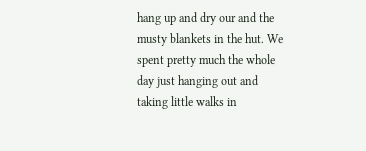hang up and dry our and the musty blankets in the hut. We spent pretty much the whole day just hanging out and taking little walks in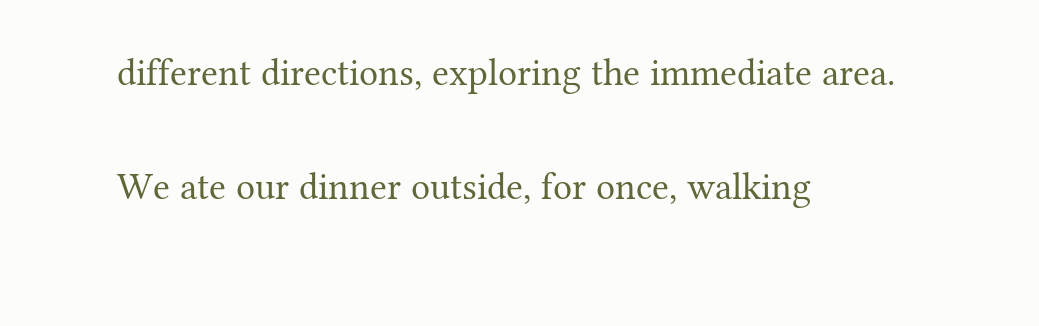different directions, exploring the immediate area.

We ate our dinner outside, for once, walking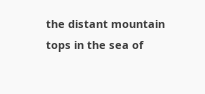the distant mountain tops in the sea of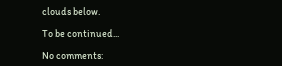clouds below.

To be continued...

No comments: